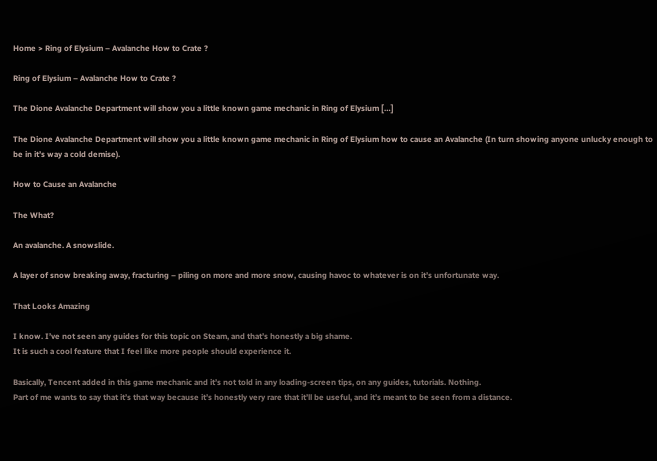Home > Ring of Elysium – Avalanche How to Crate ?

Ring of Elysium – Avalanche How to Crate ?

The Dione Avalanche Department will show you a little known game mechanic in Ring of Elysium […]

The Dione Avalanche Department will show you a little known game mechanic in Ring of Elysium how to cause an Avalanche (In turn showing anyone unlucky enough to be in it’s way a cold demise).

How to Cause an Avalanche

The What?

An avalanche. A snowslide.

A layer of snow breaking away, fracturing – piling on more and more snow, causing havoc to whatever is on it’s unfortunate way.

That Looks Amazing

I know. I’ve not seen any guides for this topic on Steam, and that’s honestly a big shame.
It is such a cool feature that I feel like more people should experience it.

Basically, Tencent added in this game mechanic and it’s not told in any loading-screen tips, on any guides, tutorials. Nothing.
Part of me wants to say that it’s that way because it’s honestly very rare that it’ll be useful, and it’s meant to be seen from a distance.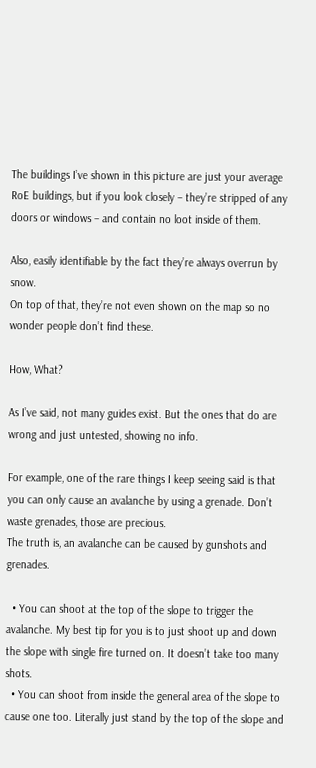The buildings I’ve shown in this picture are just your average RoE buildings, but if you look closely – they’re stripped of any doors or windows – and contain no loot inside of them.

Also, easily identifiable by the fact they’re always overrun by snow.
On top of that, they’re not even shown on the map so no wonder people don’t find these.

How, What?

As I’ve said, not many guides exist. But the ones that do are wrong and just untested, showing no info.

For example, one of the rare things I keep seeing said is that you can only cause an avalanche by using a grenade. Don’t waste grenades, those are precious.
The truth is, an avalanche can be caused by gunshots and grenades.

  • You can shoot at the top of the slope to trigger the avalanche. My best tip for you is to just shoot up and down the slope with single fire turned on. It doesn’t take too many shots.
  • You can shoot from inside the general area of the slope to cause one too. Literally just stand by the top of the slope and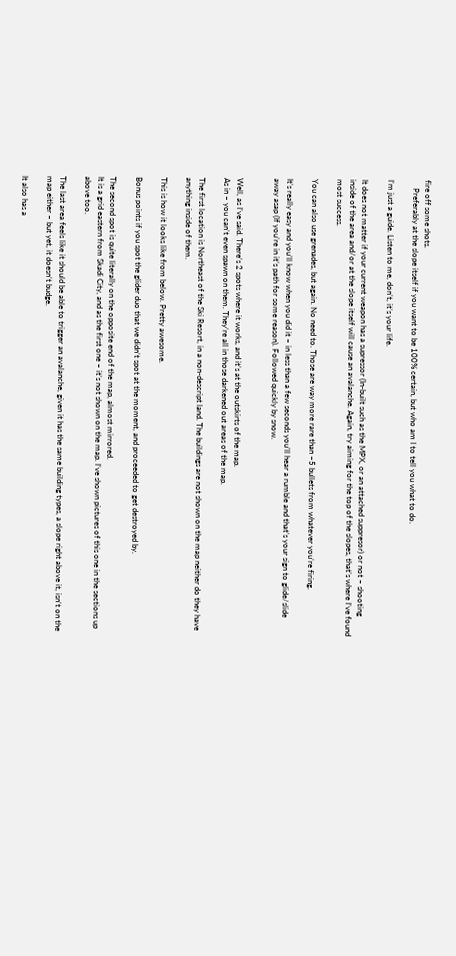fire off some shots.
    Preferably at the slope itself if you want to be 100% certain, but who am I to tell you what to do.

I’m just a guide. Listen to me, don’t, it’s your life.

It does not matter if your current weapon has a supressor (In-built such as the MPX, or an attached suppresor) or not – shooting inside of the area and/or at the slope itself will cause an avalanche. Again, try aiming for the top of the slopes, that’s where I’ve found most success.

You can also use grenades, but again. No need to. Those are way more rare than ~5 bullets from whatever you’re firing.

It’s really easy and you’ll know when you did it – in less than a few seconds you’ll hear a rumble and that’s your sign to glide/slide away asap (If you’re in it’s path for some reason). Followed quickly by snow.


Well, as I’ve said. There’s 2 spots where it works, and it’s at the outskirts of the map.
As in – you can’t even spawn on them. They’re all in those darkened out areas of the map.

The first location is Northeast of the Ski Resort, in a non-descript land. The buildings are not shown on the map neither do they have anything inside of them.

This is how it looks like from below. Pretty awesome.

Bonus points if you spot the glider duo that we didn’t spot at the moment, and proceeded to get destroyed by.

The second spot is quite literally on the opposite end of the map, almost mirrored.
It is a grid eastern from Skadi City, and as the first one – it’s not shown on the map. I’ve shown pictures of this one in the sections up above too.

The last area feels like it should be able to trigger an avalanche, given it has the same building types, a slope right above it, isn’t on the map either – but yet, it doesn’t budge.

It also has a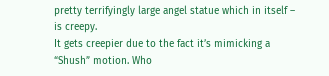pretty terrifyingly large angel statue which in itself – is creepy.
It gets creepier due to the fact it’s mimicking a “Shush” motion. Who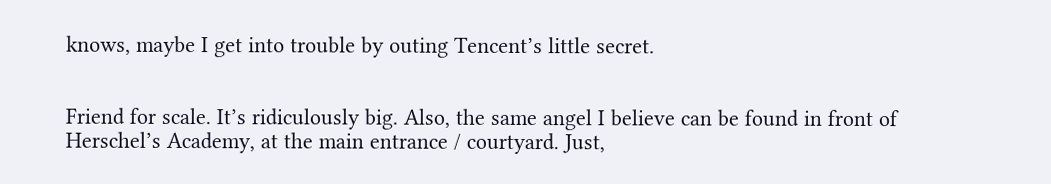knows, maybe I get into trouble by outing Tencent’s little secret.


Friend for scale. It’s ridiculously big. Also, the same angel I believe can be found in front of Herschel’s Academy, at the main entrance / courtyard. Just,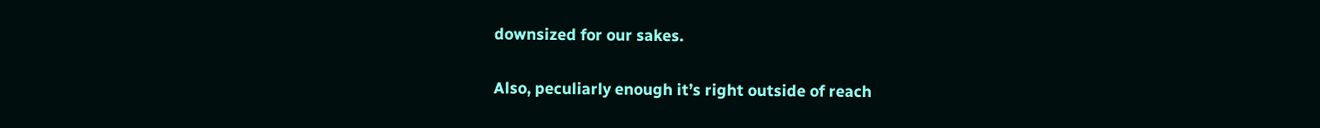downsized for our sakes.

Also, peculiarly enough it’s right outside of reach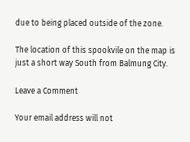due to being placed outside of the zone.

The location of this spookvile on the map is just a short way South from Balmung City.

Leave a Comment

Your email address will not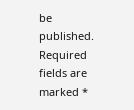be published. Required fields are marked *